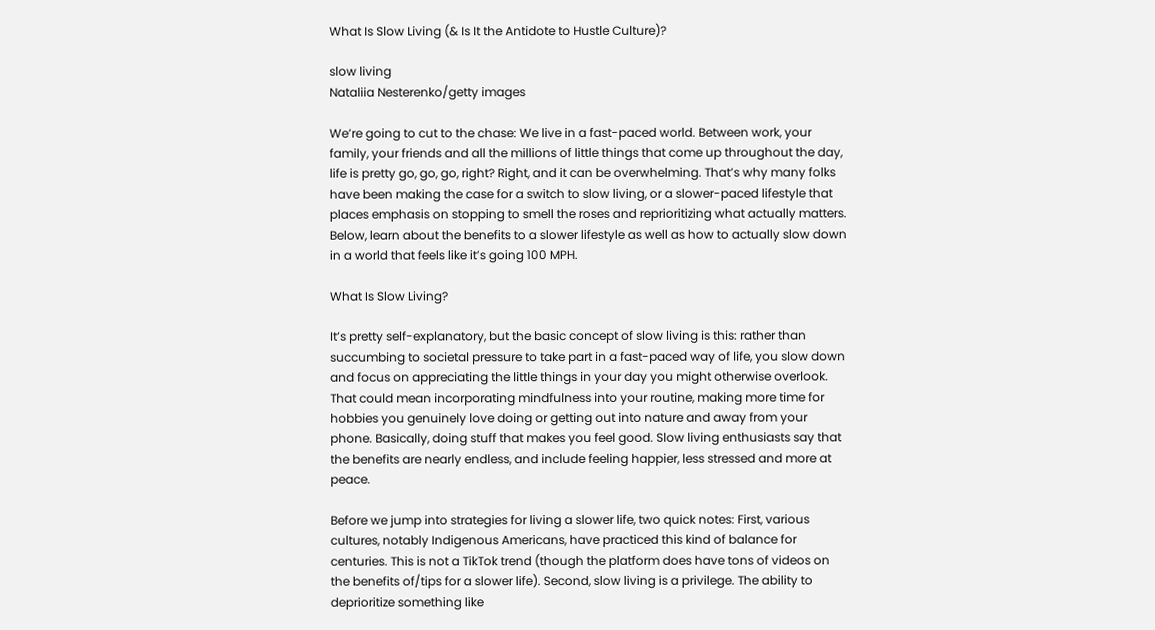What Is Slow Living (& Is It the Antidote to Hustle Culture)?

slow living
Nataliia Nesterenko/getty images

We’re going to cut to the chase: We live in a fast-paced world. Between work, your family, your friends and all the millions of little things that come up throughout the day, life is pretty go, go, go, right? Right, and it can be overwhelming. That’s why many folks have been making the case for a switch to slow living, or a slower-paced lifestyle that places emphasis on stopping to smell the roses and reprioritizing what actually matters. Below, learn about the benefits to a slower lifestyle as well as how to actually slow down in a world that feels like it’s going 100 MPH.

What Is Slow Living?

It’s pretty self-explanatory, but the basic concept of slow living is this: rather than succumbing to societal pressure to take part in a fast-paced way of life, you slow down and focus on appreciating the little things in your day you might otherwise overlook. That could mean incorporating mindfulness into your routine, making more time for hobbies you genuinely love doing or getting out into nature and away from your phone. Basically, doing stuff that makes you feel good. Slow living enthusiasts say that the benefits are nearly endless, and include feeling happier, less stressed and more at peace.

Before we jump into strategies for living a slower life, two quick notes: First, various cultures, notably Indigenous Americans, have practiced this kind of balance for centuries. This is not a TikTok trend (though the platform does have tons of videos on the benefits of/tips for a slower life). Second, slow living is a privilege. The ability to deprioritize something like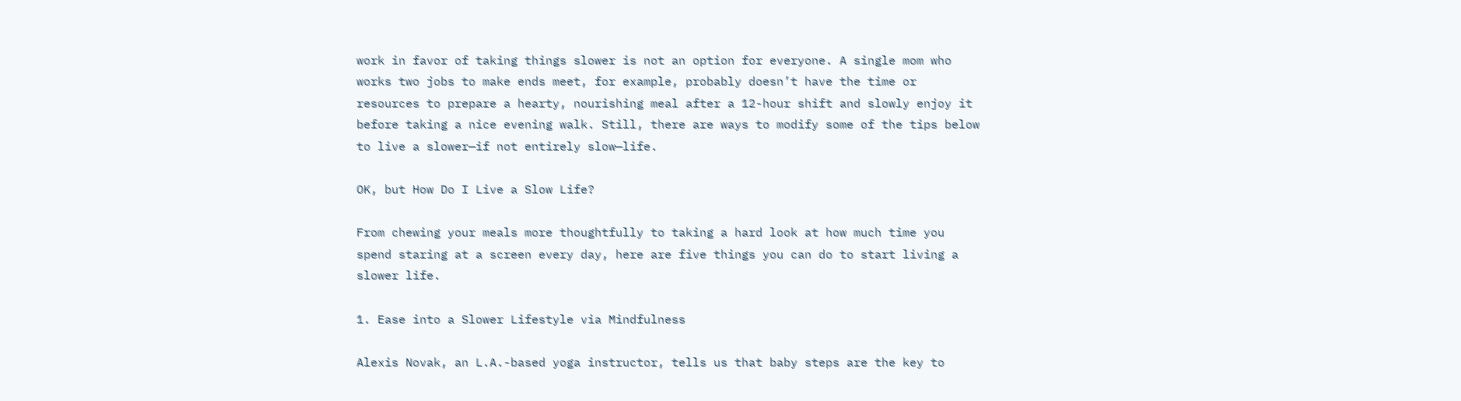work in favor of taking things slower is not an option for everyone. A single mom who works two jobs to make ends meet, for example, probably doesn’t have the time or resources to prepare a hearty, nourishing meal after a 12-hour shift and slowly enjoy it before taking a nice evening walk. Still, there are ways to modify some of the tips below to live a slower—if not entirely slow—life.

OK, but How Do I Live a Slow Life?

From chewing your meals more thoughtfully to taking a hard look at how much time you spend staring at a screen every day, here are five things you can do to start living a slower life.

1. Ease into a Slower Lifestyle via Mindfulness

Alexis Novak, an L.A.-based yoga instructor, tells us that baby steps are the key to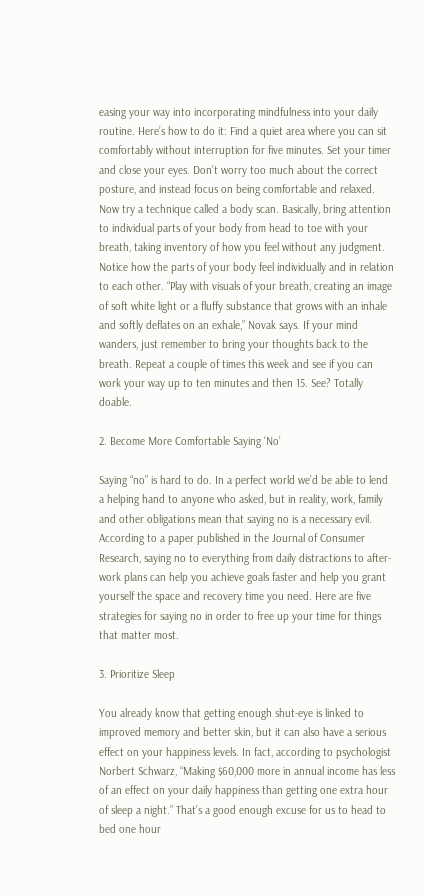easing your way into incorporating mindfulness into your daily routine. Here’s how to do it: Find a quiet area where you can sit comfortably without interruption for five minutes. Set your timer and close your eyes. Don’t worry too much about the correct posture, and instead focus on being comfortable and relaxed. Now try a technique called a body scan. Basically, bring attention to individual parts of your body from head to toe with your breath, taking inventory of how you feel without any judgment. Notice how the parts of your body feel individually and in relation to each other. “Play with visuals of your breath, creating an image of soft white light or a fluffy substance that grows with an inhale and softly deflates on an exhale,” Novak says. If your mind wanders, just remember to bring your thoughts back to the breath. Repeat a couple of times this week and see if you can work your way up to ten minutes and then 15. See? Totally doable.

2. Become More Comfortable Saying ‘No’

Saying “no” is hard to do. In a perfect world we’d be able to lend a helping hand to anyone who asked, but in reality, work, family and other obligations mean that saying no is a necessary evil. According to a paper published in the Journal of Consumer Research, saying no to everything from daily distractions to after-work plans can help you achieve goals faster and help you grant yourself the space and recovery time you need. Here are five strategies for saying no in order to free up your time for things that matter most.

3. Prioritize Sleep

You already know that getting enough shut-eye is linked to improved memory and better skin, but it can also have a serious effect on your happiness levels. In fact, according to psychologist Norbert Schwarz, “Making $60,000 more in annual income has less of an effect on your daily happiness than getting one extra hour of sleep a night.” That’s a good enough excuse for us to head to bed one hour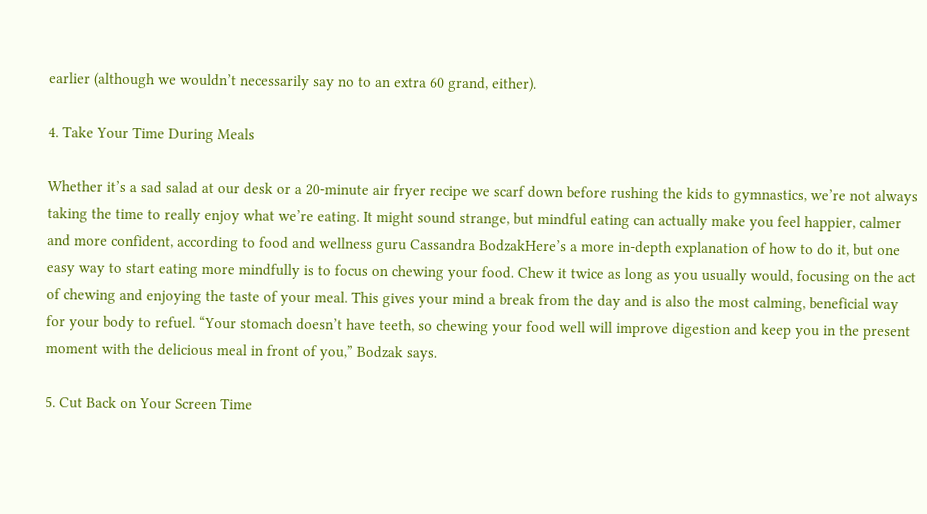earlier (although we wouldn’t necessarily say no to an extra 60 grand, either).

4. Take Your Time During Meals

Whether it’s a sad salad at our desk or a 20-minute air fryer recipe we scarf down before rushing the kids to gymnastics, we’re not always taking the time to really enjoy what we’re eating. It might sound strange, but mindful eating can actually make you feel happier, calmer and more confident, according to food and wellness guru Cassandra BodzakHere’s a more in-depth explanation of how to do it, but one easy way to start eating more mindfully is to focus on chewing your food. Chew it twice as long as you usually would, focusing on the act of chewing and enjoying the taste of your meal. This gives your mind a break from the day and is also the most calming, beneficial way for your body to refuel. “Your stomach doesn’t have teeth, so chewing your food well will improve digestion and keep you in the present moment with the delicious meal in front of you,” Bodzak says.

5. Cut Back on Your Screen Time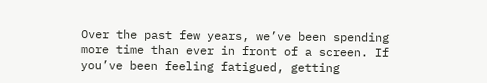Over the past few years, we’ve been spending more time than ever in front of a screen. If you’ve been feeling fatigued, getting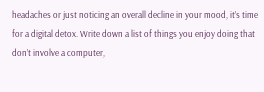headaches or just noticing an overall decline in your mood, it’s time for a digital detox. Write down a list of things you enjoy doing that don’t involve a computer,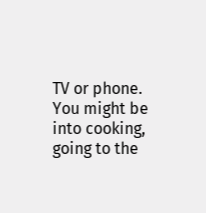TV or phone. You might be into cooking, going to the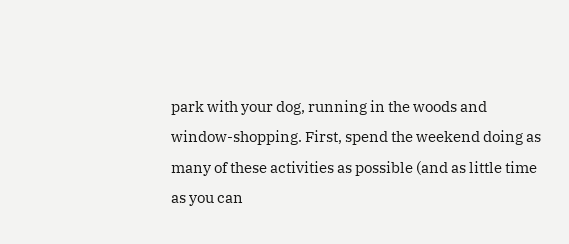park with your dog, running in the woods and window-shopping. First, spend the weekend doing as many of these activities as possible (and as little time as you can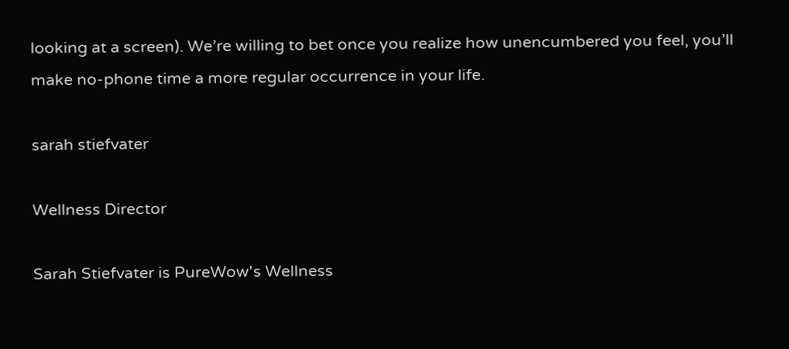looking at a screen). We’re willing to bet once you realize how unencumbered you feel, you’ll make no-phone time a more regular occurrence in your life.

sarah stiefvater

Wellness Director

Sarah Stiefvater is PureWow's Wellness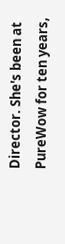Director. She's been at PureWow for ten years,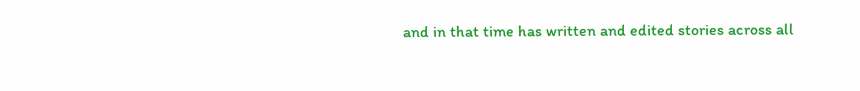and in that time has written and edited stories across all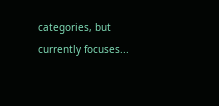categories, but currently focuses...